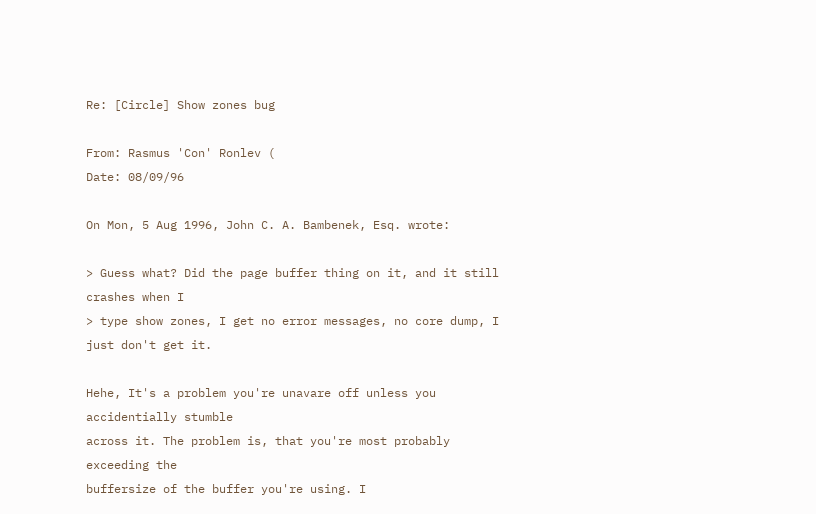Re: [Circle] Show zones bug

From: Rasmus 'Con' Ronlev (
Date: 08/09/96

On Mon, 5 Aug 1996, John C. A. Bambenek, Esq. wrote:

> Guess what? Did the page buffer thing on it, and it still crashes when I
> type show zones, I get no error messages, no core dump, I just don't get it.

Hehe, It's a problem you're unavare off unless you accidentially stumble
across it. The problem is, that you're most probably exceeding the
buffersize of the buffer you're using. I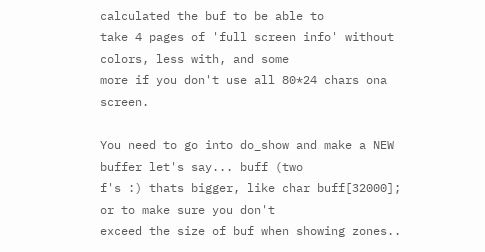calculated the buf to be able to
take 4 pages of 'full screen info' without colors, less with, and some
more if you don't use all 80*24 chars ona screen.

You need to go into do_show and make a NEW buffer let's say... buff (two
f's :) thats bigger, like char buff[32000];  or to make sure you don't
exceed the size of buf when showing zones..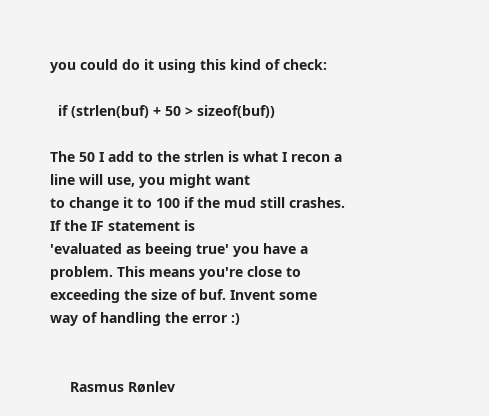you could do it using this kind of check:

  if (strlen(buf) + 50 > sizeof(buf))

The 50 I add to the strlen is what I recon a line will use, you might want
to change it to 100 if the mud still crashes. If the IF statement is
'evaluated as beeing true' you have a problem. This means you're close to
exceeding the size of buf. Invent some way of handling the error :)


     Rasmus Rønlev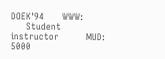DOEK'94      WWW:
     Student instructor         MUD: 5000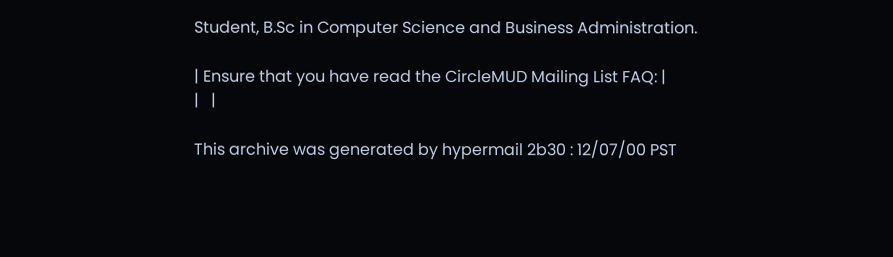Student, B.Sc in Computer Science and Business Administration.

| Ensure that you have read the CircleMUD Mailing List FAQ: |
|   |

This archive was generated by hypermail 2b30 : 12/07/00 PST